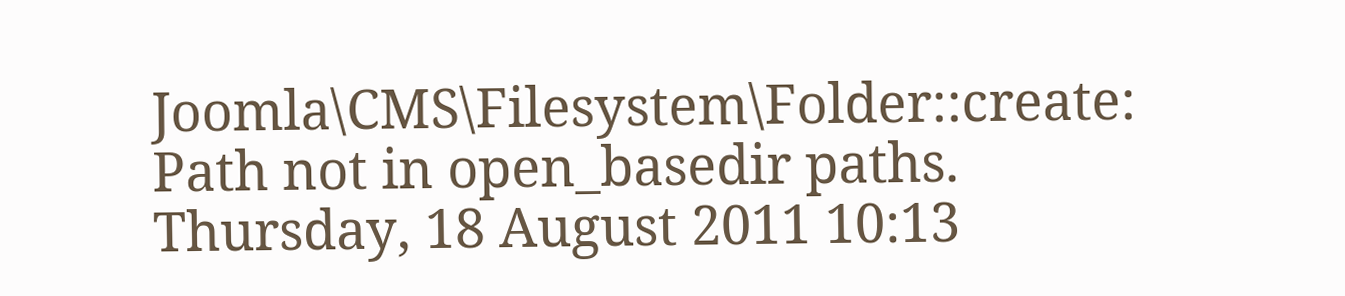Joomla\CMS\Filesystem\Folder::create: Path not in open_basedir paths.
Thursday, 18 August 2011 10:13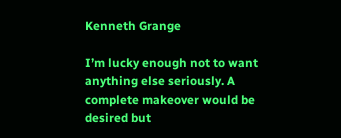Kenneth Grange

I’m lucky enough not to want anything else seriously. A complete makeover would be desired but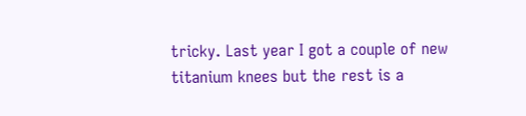tricky. Last year I got a couple of new titanium knees but the rest is a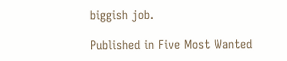biggish job.

Published in Five Most Wanted